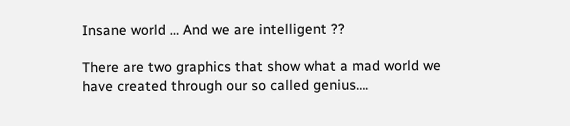Insane world … And we are intelligent ??

There are two graphics that show what a mad world we have created through our so called genius….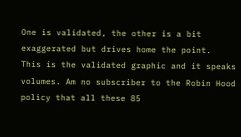One is validated, the other is a bit exaggerated but drives home the point.     This is the validated graphic and it speaks volumes. Am no subscriber to the Robin Hood policy that all these 85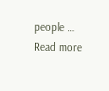people … Read more